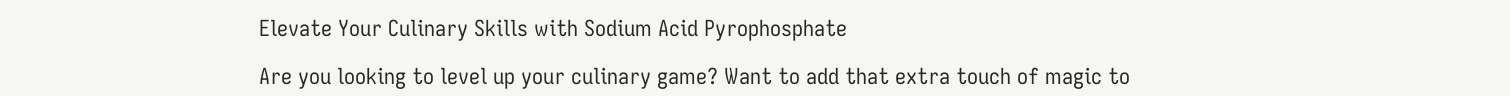Elevate Your Culinary Skills with Sodium Acid Pyrophosphate

Are you looking to level up your culinary game? Want to add that extra touch of magic to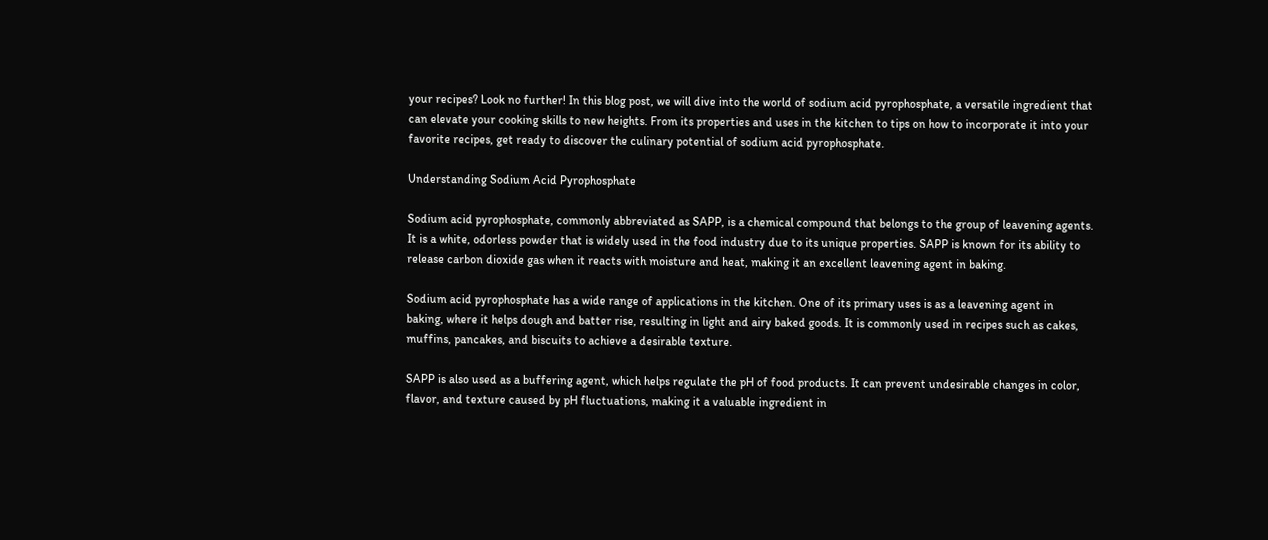your recipes? Look no further! In this blog post, we will dive into the world of sodium acid pyrophosphate, a versatile ingredient that can elevate your cooking skills to new heights. From its properties and uses in the kitchen to tips on how to incorporate it into your favorite recipes, get ready to discover the culinary potential of sodium acid pyrophosphate.

Understanding Sodium Acid Pyrophosphate

Sodium acid pyrophosphate, commonly abbreviated as SAPP, is a chemical compound that belongs to the group of leavening agents. It is a white, odorless powder that is widely used in the food industry due to its unique properties. SAPP is known for its ability to release carbon dioxide gas when it reacts with moisture and heat, making it an excellent leavening agent in baking.

Sodium acid pyrophosphate has a wide range of applications in the kitchen. One of its primary uses is as a leavening agent in baking, where it helps dough and batter rise, resulting in light and airy baked goods. It is commonly used in recipes such as cakes, muffins, pancakes, and biscuits to achieve a desirable texture.

SAPP is also used as a buffering agent, which helps regulate the pH of food products. It can prevent undesirable changes in color, flavor, and texture caused by pH fluctuations, making it a valuable ingredient in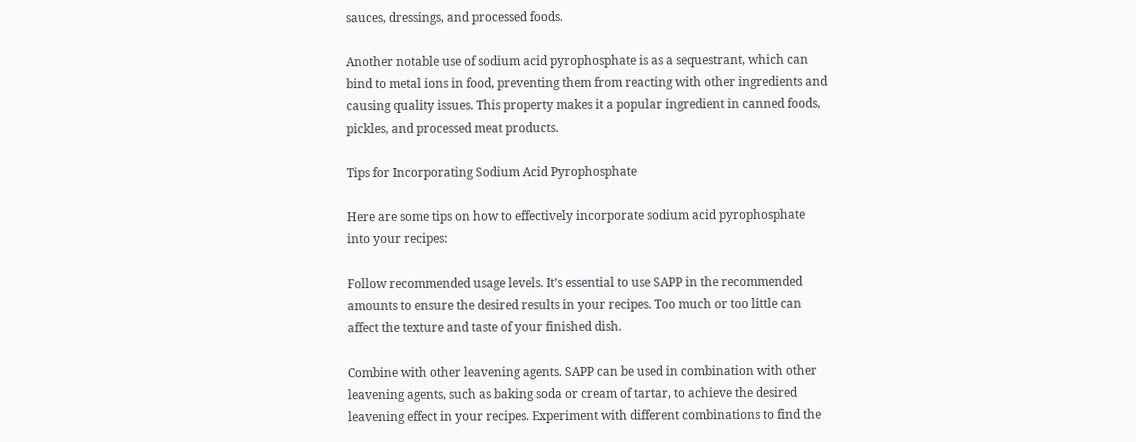sauces, dressings, and processed foods.

Another notable use of sodium acid pyrophosphate is as a sequestrant, which can bind to metal ions in food, preventing them from reacting with other ingredients and causing quality issues. This property makes it a popular ingredient in canned foods, pickles, and processed meat products.

Tips for Incorporating Sodium Acid Pyrophosphate

Here are some tips on how to effectively incorporate sodium acid pyrophosphate into your recipes:

Follow recommended usage levels. It’s essential to use SAPP in the recommended amounts to ensure the desired results in your recipes. Too much or too little can affect the texture and taste of your finished dish.

Combine with other leavening agents. SAPP can be used in combination with other leavening agents, such as baking soda or cream of tartar, to achieve the desired leavening effect in your recipes. Experiment with different combinations to find the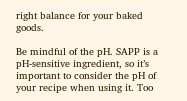right balance for your baked goods.

Be mindful of the pH. SAPP is a pH-sensitive ingredient, so it’s important to consider the pH of your recipe when using it. Too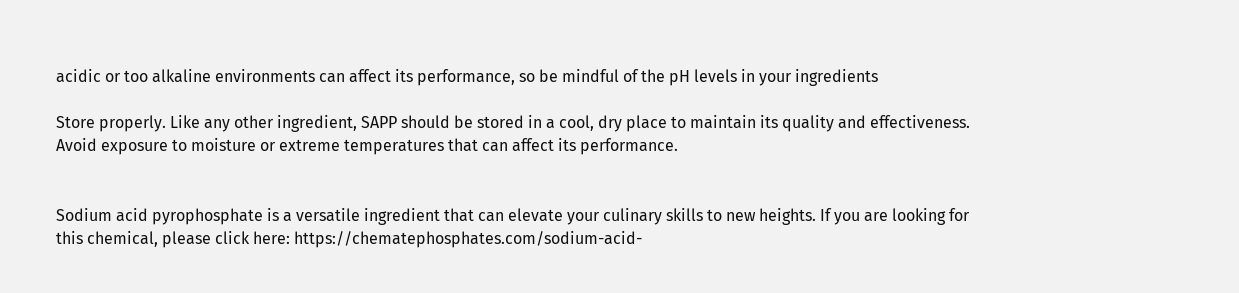acidic or too alkaline environments can affect its performance, so be mindful of the pH levels in your ingredients

Store properly. Like any other ingredient, SAPP should be stored in a cool, dry place to maintain its quality and effectiveness. Avoid exposure to moisture or extreme temperatures that can affect its performance.


Sodium acid pyrophosphate is a versatile ingredient that can elevate your culinary skills to new heights. If you are looking for this chemical, please click here: https://chematephosphates.com/sodium-acid-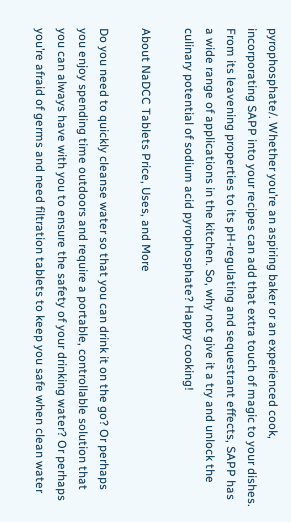pyrophosphate/. Whether you’re an aspiring baker or an experienced cook, incorporating SAPP into your recipes can add that extra touch of magic to your dishes. From its leavening properties to its pH-regulating and sequestrant effects, SAPP has a wide range of applications in the kitchen. So, why not give it a try and unlock the culinary potential of sodium acid pyrophosphate? Happy cooking!

About NaDCC Tablets Price, Uses, and More

Do you need to quickly cleanse water so that you can drink it on the go? Or perhaps you enjoy spending time outdoors and require a portable, controllable solution that you can always have with you to ensure the safety of your drinking water? Or perhaps you’re afraid of germs and need filtration tablets to keep you safe when clean water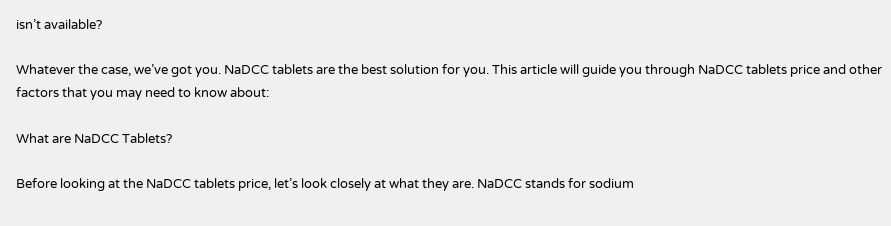isn’t available?

Whatever the case, we’ve got you. NaDCC tablets are the best solution for you. This article will guide you through NaDCC tablets price and other factors that you may need to know about:

What are NaDCC Tablets?

Before looking at the NaDCC tablets price, let’s look closely at what they are. NaDCC stands for sodium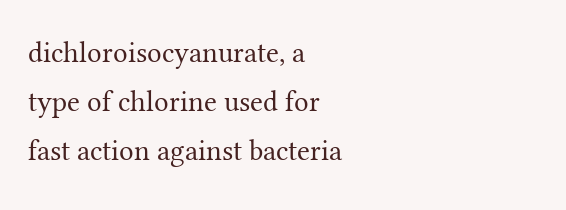dichloroisocyanurate, a type of chlorine used for fast action against bacteria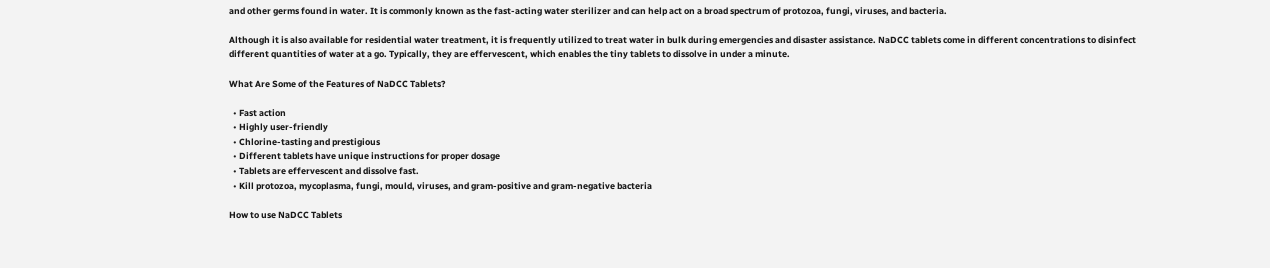and other germs found in water. It is commonly known as the fast-acting water sterilizer and can help act on a broad spectrum of protozoa, fungi, viruses, and bacteria.

Although it is also available for residential water treatment, it is frequently utilized to treat water in bulk during emergencies and disaster assistance. NaDCC tablets come in different concentrations to disinfect different quantities of water at a go. Typically, they are effervescent, which enables the tiny tablets to dissolve in under a minute.

What Are Some of the Features of NaDCC Tablets?

  • Fast action
  • Highly user-friendly
  • Chlorine-tasting and prestigious
  • Different tablets have unique instructions for proper dosage
  • Tablets are effervescent and dissolve fast.
  • Kill protozoa, mycoplasma, fungi, mould, viruses, and gram-positive and gram-negative bacteria

How to use NaDCC Tablets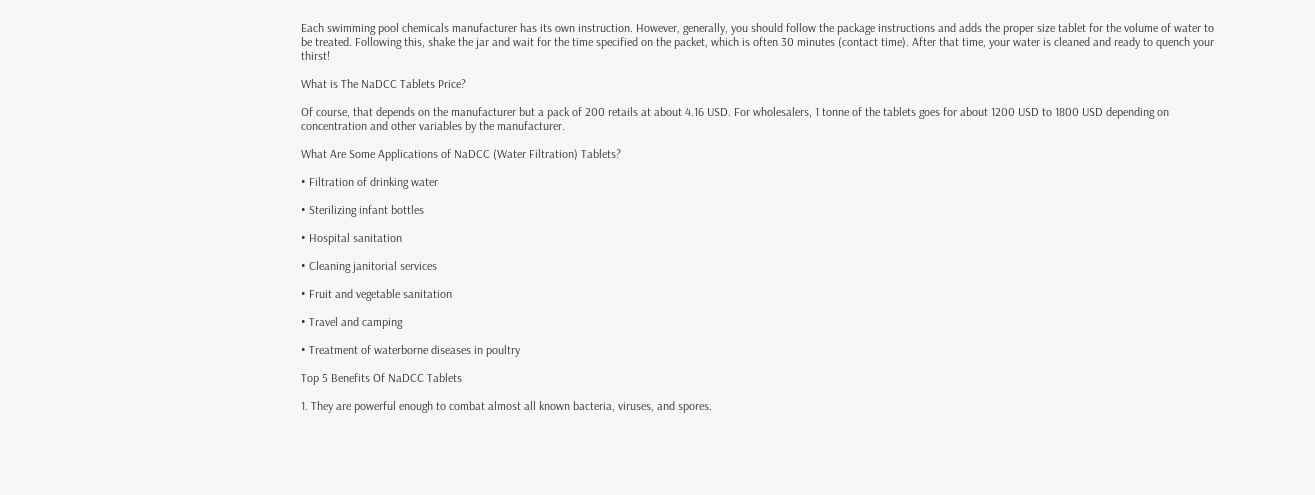Each swimming pool chemicals manufacturer has its own instruction. However, generally, you should follow the package instructions and adds the proper size tablet for the volume of water to be treated. Following this, shake the jar and wait for the time specified on the packet, which is often 30 minutes (contact time). After that time, your water is cleaned and ready to quench your thirst!

What is The NaDCC Tablets Price?

Of course, that depends on the manufacturer but a pack of 200 retails at about 4.16 USD. For wholesalers, 1 tonne of the tablets goes for about 1200 USD to 1800 USD depending on concentration and other variables by the manufacturer.

What Are Some Applications of NaDCC (Water Filtration) Tablets?

• Filtration of drinking water

• Sterilizing infant bottles

• Hospital sanitation

• Cleaning janitorial services

• Fruit and vegetable sanitation

• Travel and camping

• Treatment of waterborne diseases in poultry

Top 5 Benefits Of NaDCC Tablets

1. They are powerful enough to combat almost all known bacteria, viruses, and spores.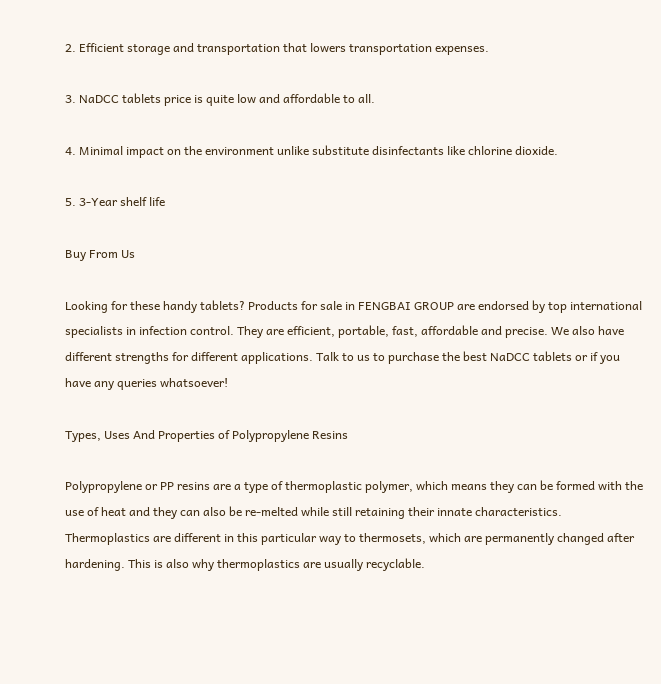2. Efficient storage and transportation that lowers transportation expenses.

3. NaDCC tablets price is quite low and affordable to all.

4. Minimal impact on the environment unlike substitute disinfectants like chlorine dioxide.

5. 3-Year shelf life

Buy From Us

Looking for these handy tablets? Products for sale in FENGBAI GROUP are endorsed by top international specialists in infection control. They are efficient, portable, fast, affordable and precise. We also have different strengths for different applications. Talk to us to purchase the best NaDCC tablets or if you have any queries whatsoever!

Types, Uses And Properties of Polypropylene Resins

Polypropylene or PP resins are a type of thermoplastic polymer, which means they can be formed with the use of heat and they can also be re-melted while still retaining their innate characteristics. Thermoplastics are different in this particular way to thermosets, which are permanently changed after hardening. This is also why thermoplastics are usually recyclable.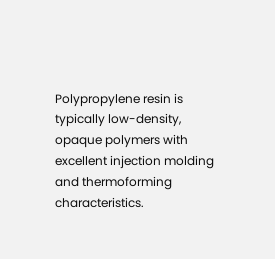Polypropylene resin is typically low-density, opaque polymers with excellent injection molding and thermoforming characteristics.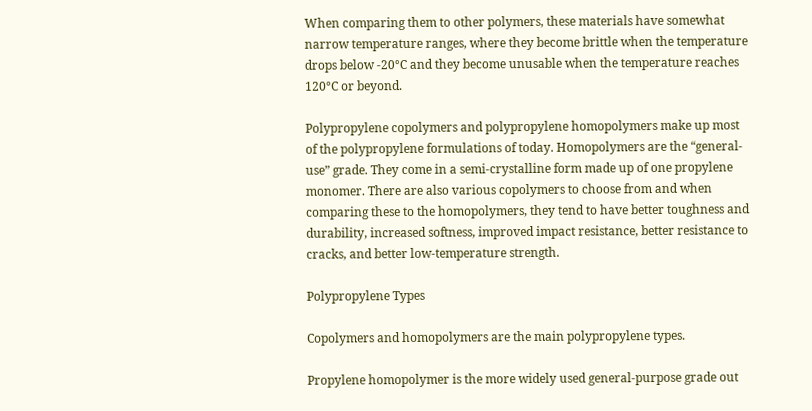When comparing them to other polymers, these materials have somewhat narrow temperature ranges, where they become brittle when the temperature drops below -20°C and they become unusable when the temperature reaches 120°C or beyond.

Polypropylene copolymers and polypropylene homopolymers make up most of the polypropylene formulations of today. Homopolymers are the “general-use” grade. They come in a semi-crystalline form made up of one propylene monomer. There are also various copolymers to choose from and when comparing these to the homopolymers, they tend to have better toughness and durability, increased softness, improved impact resistance, better resistance to cracks, and better low-temperature strength.

Polypropylene Types

Copolymers and homopolymers are the main polypropylene types.

Propylene homopolymer is the more widely used general-purpose grade out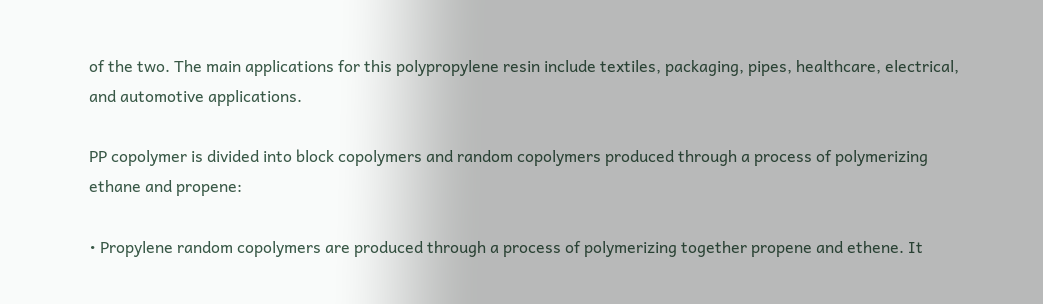of the two. The main applications for this polypropylene resin include textiles, packaging, pipes, healthcare, electrical, and automotive applications.

PP copolymer is divided into block copolymers and random copolymers produced through a process of polymerizing ethane and propene:

• Propylene random copolymers are produced through a process of polymerizing together propene and ethene. It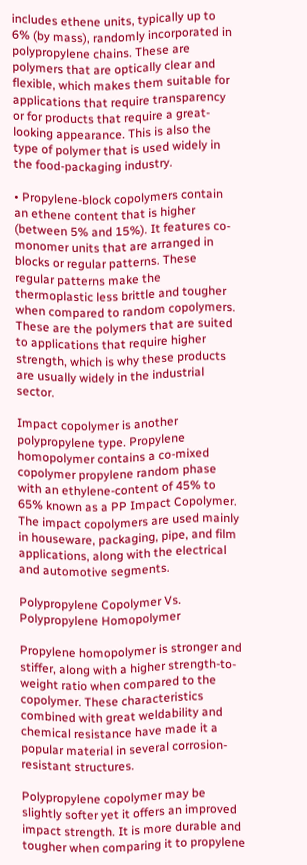includes ethene units, typically up to 6% (by mass), randomly incorporated in polypropylene chains. These are polymers that are optically clear and flexible, which makes them suitable for applications that require transparency or for products that require a great-looking appearance. This is also the type of polymer that is used widely in the food-packaging industry.

• Propylene-block copolymers contain an ethene content that is higher (between 5% and 15%). It features co-monomer units that are arranged in blocks or regular patterns. These regular patterns make the thermoplastic less brittle and tougher when compared to random copolymers. These are the polymers that are suited to applications that require higher strength, which is why these products are usually widely in the industrial sector.

Impact copolymer is another polypropylene type. Propylene homopolymer contains a co-mixed copolymer propylene random phase with an ethylene-content of 45% to 65% known as a PP Impact Copolymer. The impact copolymers are used mainly in houseware, packaging, pipe, and film applications, along with the electrical and automotive segments.

Polypropylene Copolymer Vs. Polypropylene Homopolymer

Propylene homopolymer is stronger and stiffer, along with a higher strength-to-weight ratio when compared to the copolymer. These characteristics combined with great weldability and chemical resistance have made it a popular material in several corrosion-resistant structures.

Polypropylene copolymer may be slightly softer yet it offers an improved impact strength. It is more durable and tougher when comparing it to propylene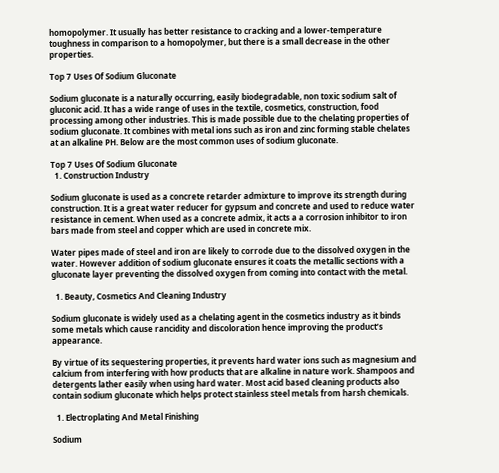homopolymer. It usually has better resistance to cracking and a lower-temperature toughness in comparison to a homopolymer, but there is a small decrease in the other properties.

Top 7 Uses Of Sodium Gluconate

Sodium gluconate is a naturally occurring, easily biodegradable, non toxic sodium salt of gluconic acid. It has a wide range of uses in the textile, cosmetics, construction, food processing among other industries. This is made possible due to the chelating properties of sodium gluconate. It combines with metal ions such as iron and zinc forming stable chelates at an alkaline PH. Below are the most common uses of sodium gluconate.

Top 7 Uses Of Sodium Gluconate
  1. Construction Industry

Sodium gluconate is used as a concrete retarder admixture to improve its strength during construction. It is a great water reducer for gypsum and concrete and used to reduce water resistance in cement. When used as a concrete admix, it acts a a corrosion inhibitor to iron bars made from steel and copper which are used in concrete mix.

Water pipes made of steel and iron are likely to corrode due to the dissolved oxygen in the water. However addition of sodium gluconate ensures it coats the metallic sections with a gluconate layer preventing the dissolved oxygen from coming into contact with the metal.

  1. Beauty, Cosmetics And Cleaning Industry

Sodium gluconate is widely used as a chelating agent in the cosmetics industry as it binds some metals which cause rancidity and discoloration hence improving the product’s appearance.

By virtue of its sequestering properties, it prevents hard water ions such as magnesium and calcium from interfering with how products that are alkaline in nature work. Shampoos and detergents lather easily when using hard water. Most acid based cleaning products also contain sodium gluconate which helps protect stainless steel metals from harsh chemicals.

  1. Electroplating And Metal Finishing

Sodium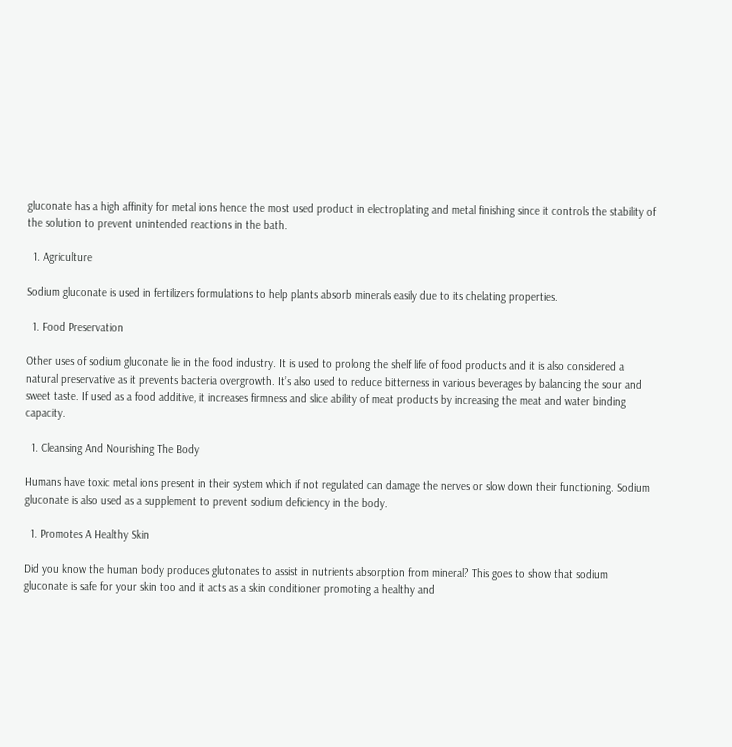gluconate has a high affinity for metal ions hence the most used product in electroplating and metal finishing since it controls the stability of the solution to prevent unintended reactions in the bath.

  1. Agriculture

Sodium gluconate is used in fertilizers formulations to help plants absorb minerals easily due to its chelating properties.

  1. Food Preservation

Other uses of sodium gluconate lie in the food industry. It is used to prolong the shelf life of food products and it is also considered a natural preservative as it prevents bacteria overgrowth. It’s also used to reduce bitterness in various beverages by balancing the sour and sweet taste. If used as a food additive, it increases firmness and slice ability of meat products by increasing the meat and water binding capacity.

  1. Cleansing And Nourishing The Body

Humans have toxic metal ions present in their system which if not regulated can damage the nerves or slow down their functioning. Sodium gluconate is also used as a supplement to prevent sodium deficiency in the body.

  1. Promotes A Healthy Skin

Did you know the human body produces glutonates to assist in nutrients absorption from mineral? This goes to show that sodium gluconate is safe for your skin too and it acts as a skin conditioner promoting a healthy and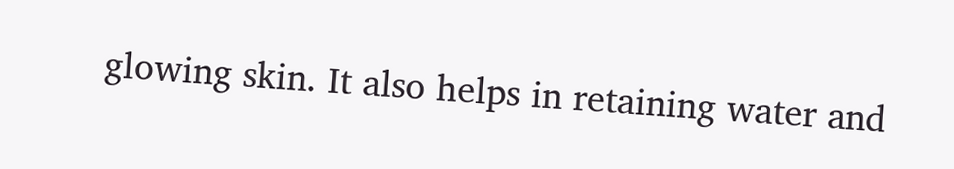glowing skin. It also helps in retaining water and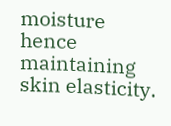moisture hence maintaining skin elasticity.